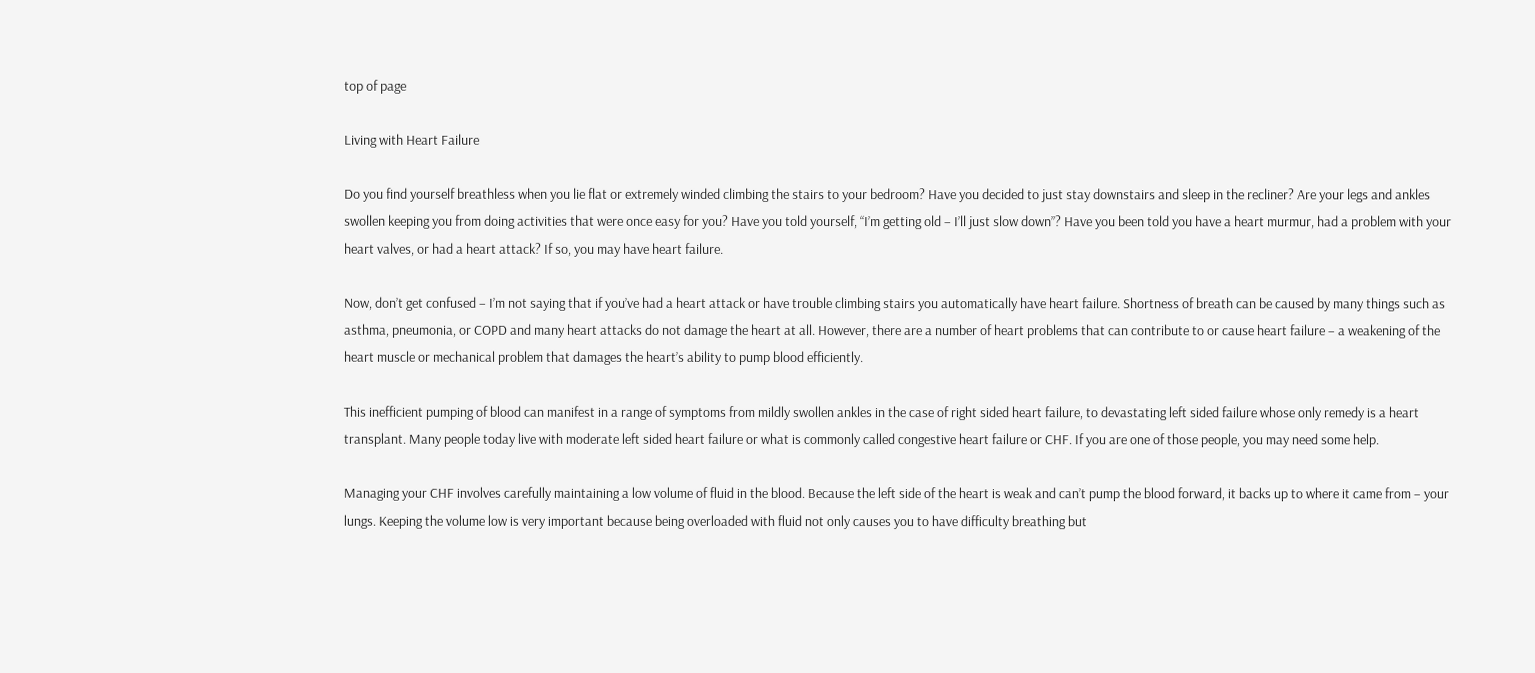top of page

Living with Heart Failure

Do you find yourself breathless when you lie flat or extremely winded climbing the stairs to your bedroom? Have you decided to just stay downstairs and sleep in the recliner? Are your legs and ankles swollen keeping you from doing activities that were once easy for you? Have you told yourself, “I’m getting old – I’ll just slow down”? Have you been told you have a heart murmur, had a problem with your heart valves, or had a heart attack? If so, you may have heart failure.

Now, don’t get confused – I’m not saying that if you’ve had a heart attack or have trouble climbing stairs you automatically have heart failure. Shortness of breath can be caused by many things such as asthma, pneumonia, or COPD and many heart attacks do not damage the heart at all. However, there are a number of heart problems that can contribute to or cause heart failure – a weakening of the heart muscle or mechanical problem that damages the heart’s ability to pump blood efficiently.

This inefficient pumping of blood can manifest in a range of symptoms from mildly swollen ankles in the case of right sided heart failure, to devastating left sided failure whose only remedy is a heart transplant. Many people today live with moderate left sided heart failure or what is commonly called congestive heart failure or CHF. If you are one of those people, you may need some help.

Managing your CHF involves carefully maintaining a low volume of fluid in the blood. Because the left side of the heart is weak and can’t pump the blood forward, it backs up to where it came from – your lungs. Keeping the volume low is very important because being overloaded with fluid not only causes you to have difficulty breathing but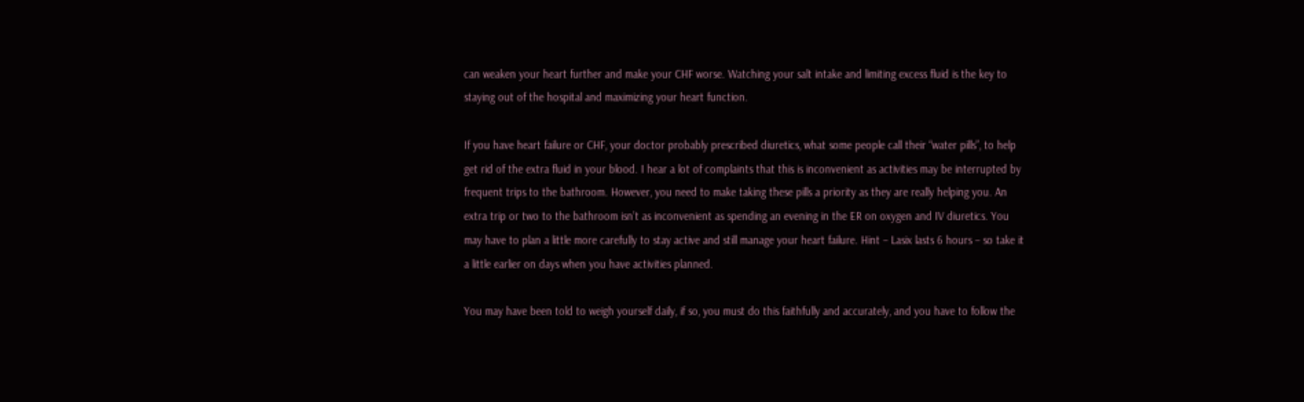can weaken your heart further and make your CHF worse. Watching your salt intake and limiting excess fluid is the key to staying out of the hospital and maximizing your heart function.

If you have heart failure or CHF, your doctor probably prescribed diuretics, what some people call their “water pills”, to help get rid of the extra fluid in your blood. I hear a lot of complaints that this is inconvenient as activities may be interrupted by frequent trips to the bathroom. However, you need to make taking these pills a priority as they are really helping you. An extra trip or two to the bathroom isn’t as inconvenient as spending an evening in the ER on oxygen and IV diuretics. You may have to plan a little more carefully to stay active and still manage your heart failure. Hint – Lasix lasts 6 hours – so take it a little earlier on days when you have activities planned.

You may have been told to weigh yourself daily, if so, you must do this faithfully and accurately, and you have to follow the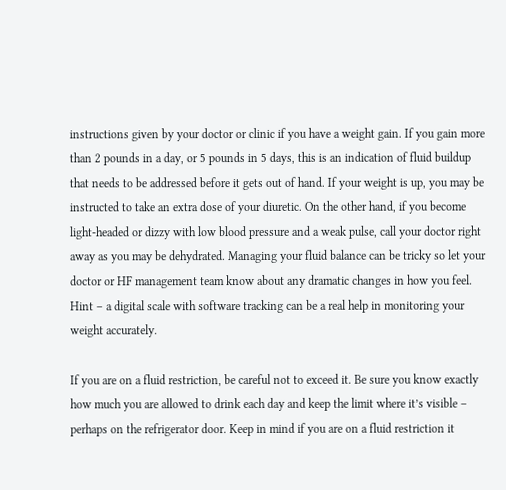instructions given by your doctor or clinic if you have a weight gain. If you gain more than 2 pounds in a day, or 5 pounds in 5 days, this is an indication of fluid buildup that needs to be addressed before it gets out of hand. If your weight is up, you may be instructed to take an extra dose of your diuretic. On the other hand, if you become light-headed or dizzy with low blood pressure and a weak pulse, call your doctor right away as you may be dehydrated. Managing your fluid balance can be tricky so let your doctor or HF management team know about any dramatic changes in how you feel. Hint – a digital scale with software tracking can be a real help in monitoring your weight accurately.

If you are on a fluid restriction, be careful not to exceed it. Be sure you know exactly how much you are allowed to drink each day and keep the limit where it’s visible – perhaps on the refrigerator door. Keep in mind if you are on a fluid restriction it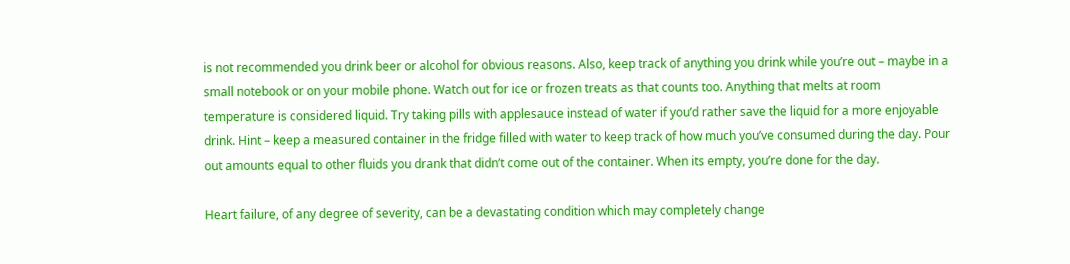is not recommended you drink beer or alcohol for obvious reasons. Also, keep track of anything you drink while you’re out – maybe in a small notebook or on your mobile phone. Watch out for ice or frozen treats as that counts too. Anything that melts at room temperature is considered liquid. Try taking pills with applesauce instead of water if you’d rather save the liquid for a more enjoyable drink. Hint – keep a measured container in the fridge filled with water to keep track of how much you’ve consumed during the day. Pour out amounts equal to other fluids you drank that didn’t come out of the container. When its empty, you’re done for the day.

Heart failure, of any degree of severity, can be a devastating condition which may completely change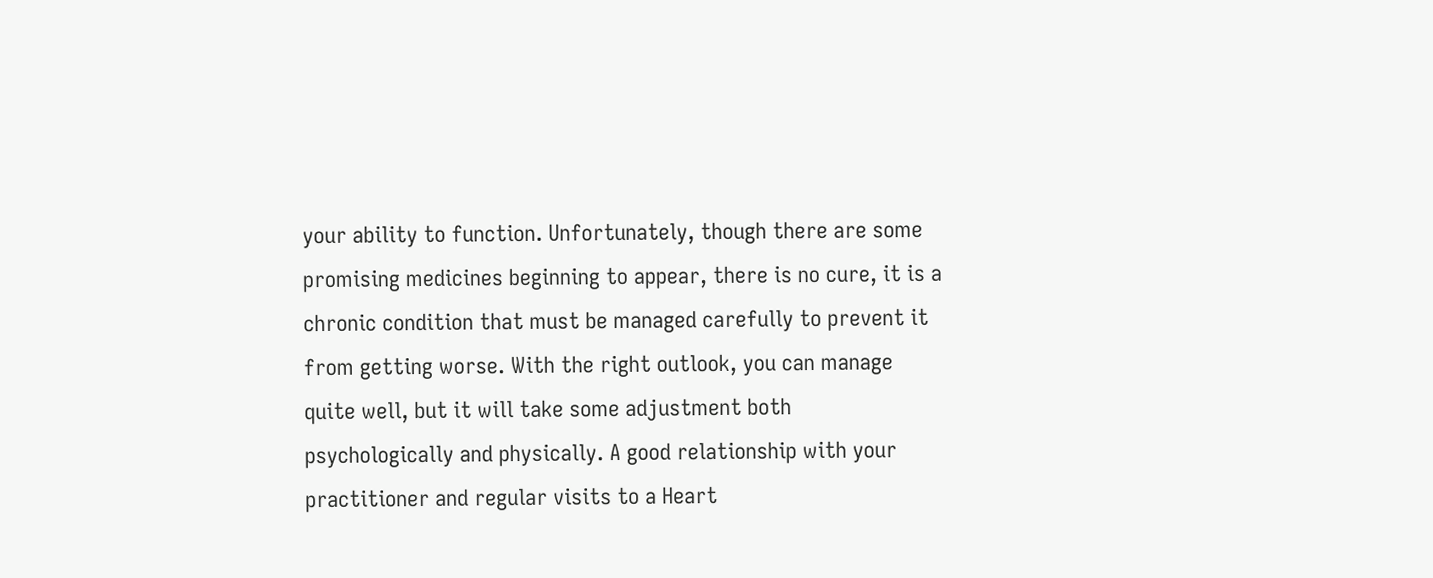your ability to function. Unfortunately, though there are some promising medicines beginning to appear, there is no cure, it is a chronic condition that must be managed carefully to prevent it from getting worse. With the right outlook, you can manage quite well, but it will take some adjustment both psychologically and physically. A good relationship with your practitioner and regular visits to a Heart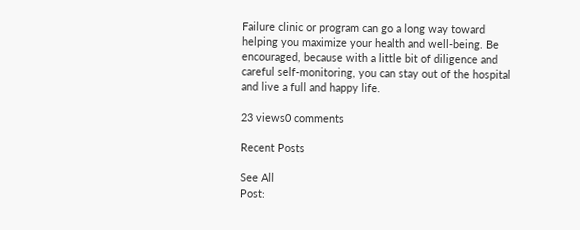Failure clinic or program can go a long way toward helping you maximize your health and well-being. Be encouraged, because with a little bit of diligence and careful self-monitoring, you can stay out of the hospital and live a full and happy life.

23 views0 comments

Recent Posts

See All
Post: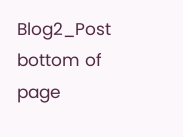Blog2_Post
bottom of page